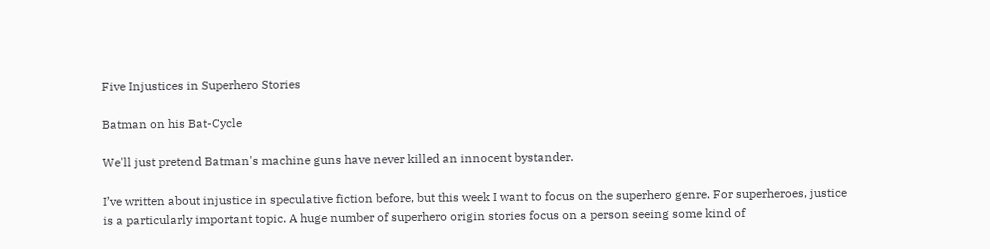Five Injustices in Superhero Stories

Batman on his Bat-Cycle

We'll just pretend Batman's machine guns have never killed an innocent bystander.

I’ve written about injustice in speculative fiction before, but this week I want to focus on the superhero genre. For superheroes, justice is a particularly important topic. A huge number of superhero origin stories focus on a person seeing some kind of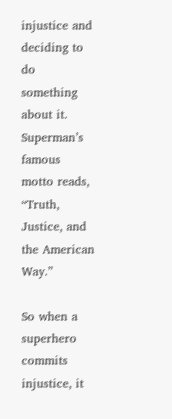injustice and deciding to do something about it. Superman’s famous motto reads, “Truth, Justice, and the American Way.”

So when a superhero commits injustice, it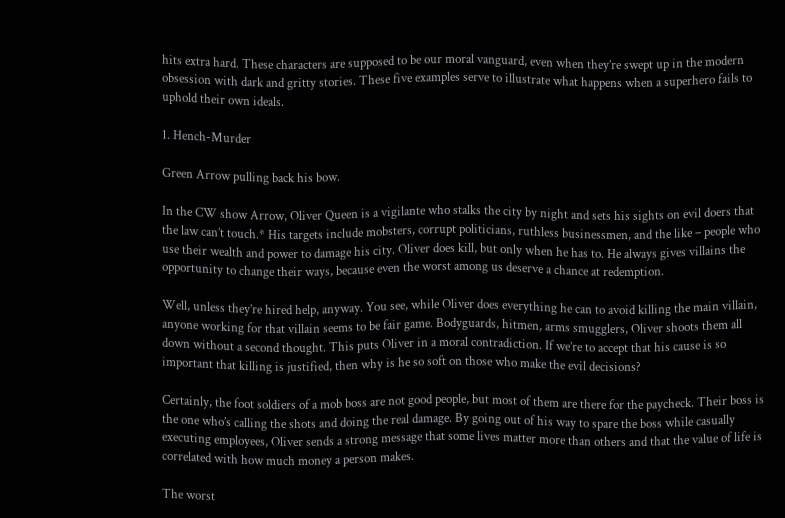hits extra hard. These characters are supposed to be our moral vanguard, even when they’re swept up in the modern obsession with dark and gritty stories. These five examples serve to illustrate what happens when a superhero fails to uphold their own ideals.

1. Hench-Murder

Green Arrow pulling back his bow.

In the CW show Arrow, Oliver Queen is a vigilante who stalks the city by night and sets his sights on evil doers that the law can’t touch.* His targets include mobsters, corrupt politicians, ruthless businessmen, and the like – people who use their wealth and power to damage his city. Oliver does kill, but only when he has to. He always gives villains the opportunity to change their ways, because even the worst among us deserve a chance at redemption.

Well, unless they’re hired help, anyway. You see, while Oliver does everything he can to avoid killing the main villain, anyone working for that villain seems to be fair game. Bodyguards, hitmen, arms smugglers, Oliver shoots them all down without a second thought. This puts Oliver in a moral contradiction. If we’re to accept that his cause is so important that killing is justified, then why is he so soft on those who make the evil decisions?

Certainly, the foot soldiers of a mob boss are not good people, but most of them are there for the paycheck. Their boss is the one who’s calling the shots and doing the real damage. By going out of his way to spare the boss while casually executing employees, Oliver sends a strong message that some lives matter more than others and that the value of life is correlated with how much money a person makes.

The worst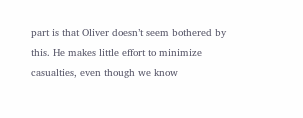part is that Oliver doesn’t seem bothered by this. He makes little effort to minimize casualties, even though we know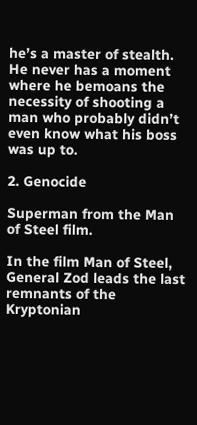he’s a master of stealth. He never has a moment where he bemoans the necessity of shooting a man who probably didn’t even know what his boss was up to.

2. Genocide

Superman from the Man of Steel film.

In the film Man of Steel, General Zod leads the last remnants of the Kryptonian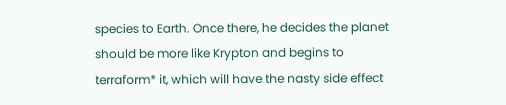species to Earth. Once there, he decides the planet should be more like Krypton and begins to terraform* it, which will have the nasty side effect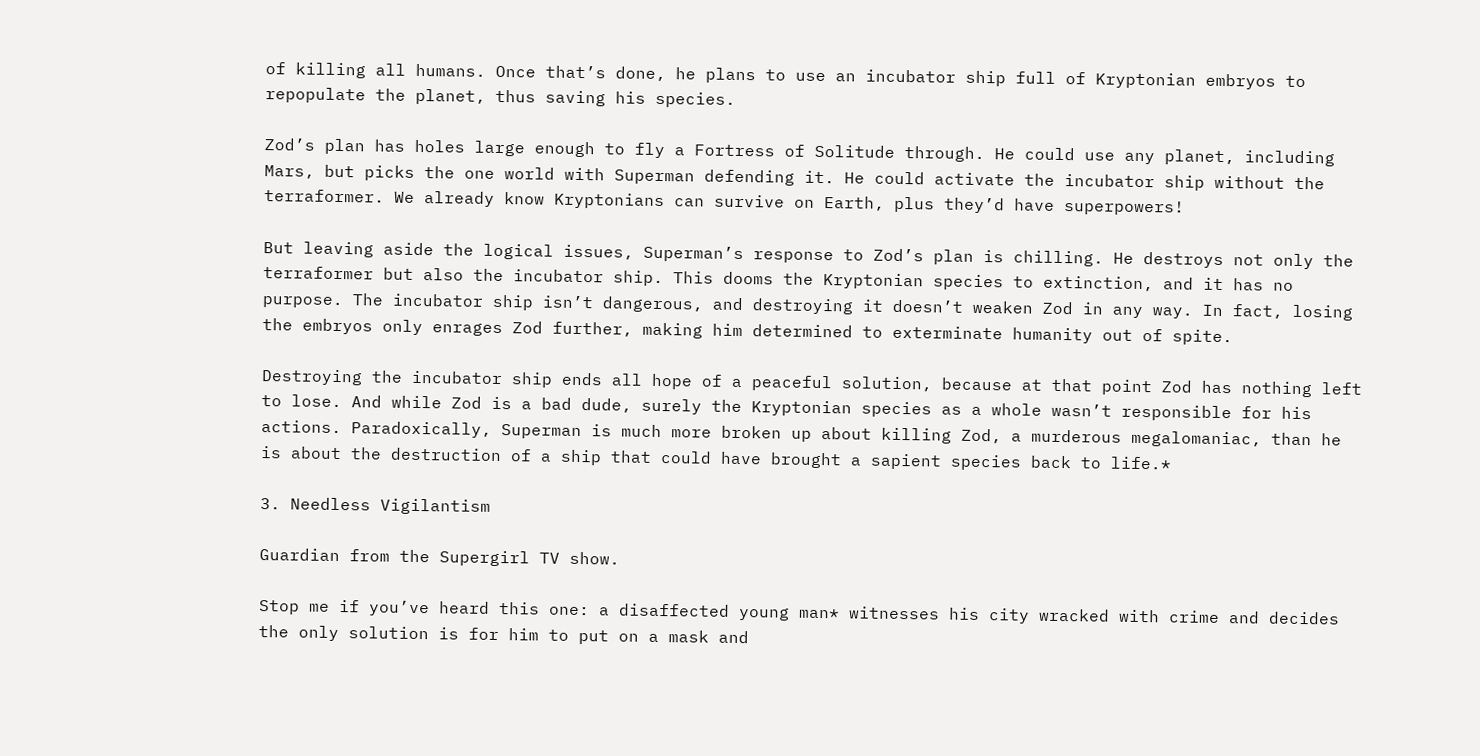of killing all humans. Once that’s done, he plans to use an incubator ship full of Kryptonian embryos to repopulate the planet, thus saving his species.

Zod’s plan has holes large enough to fly a Fortress of Solitude through. He could use any planet, including Mars, but picks the one world with Superman defending it. He could activate the incubator ship without the terraformer. We already know Kryptonians can survive on Earth, plus they’d have superpowers!

But leaving aside the logical issues, Superman’s response to Zod’s plan is chilling. He destroys not only the terraformer but also the incubator ship. This dooms the Kryptonian species to extinction, and it has no purpose. The incubator ship isn’t dangerous, and destroying it doesn’t weaken Zod in any way. In fact, losing the embryos only enrages Zod further, making him determined to exterminate humanity out of spite.

Destroying the incubator ship ends all hope of a peaceful solution, because at that point Zod has nothing left to lose. And while Zod is a bad dude, surely the Kryptonian species as a whole wasn’t responsible for his actions. Paradoxically, Superman is much more broken up about killing Zod, a murderous megalomaniac, than he is about the destruction of a ship that could have brought a sapient species back to life.*

3. Needless Vigilantism

Guardian from the Supergirl TV show.

Stop me if you’ve heard this one: a disaffected young man* witnesses his city wracked with crime and decides the only solution is for him to put on a mask and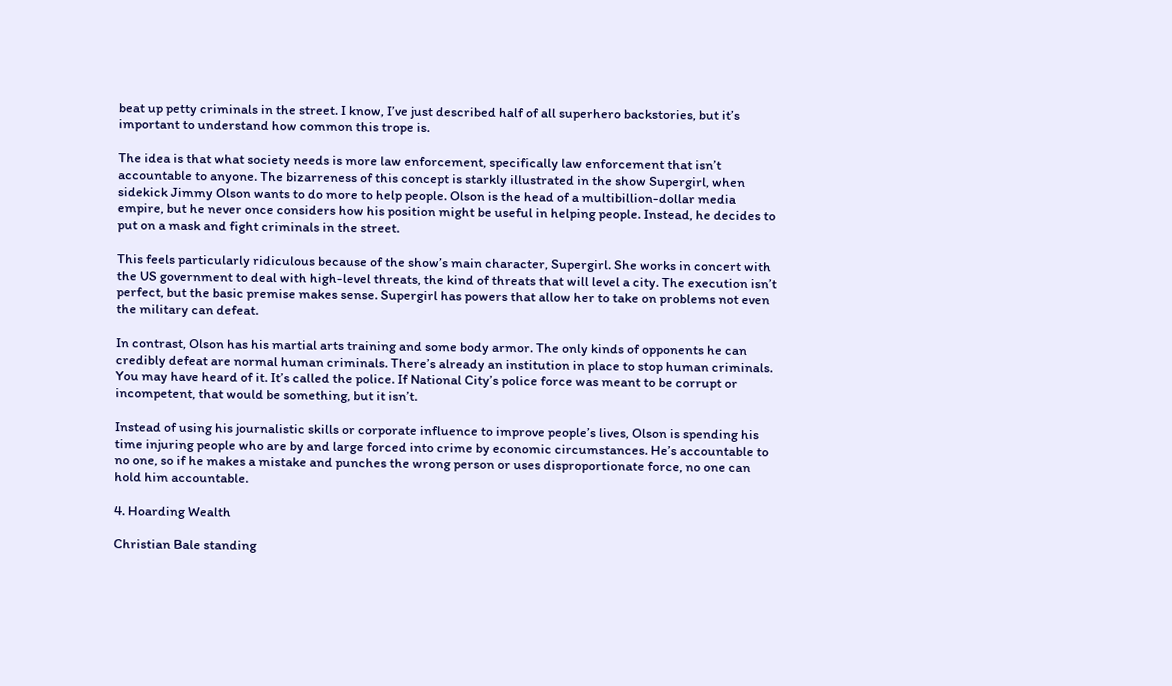beat up petty criminals in the street. I know, I’ve just described half of all superhero backstories, but it’s important to understand how common this trope is.

The idea is that what society needs is more law enforcement, specifically law enforcement that isn’t accountable to anyone. The bizarreness of this concept is starkly illustrated in the show Supergirl, when sidekick Jimmy Olson wants to do more to help people. Olson is the head of a multibillion-dollar media empire, but he never once considers how his position might be useful in helping people. Instead, he decides to put on a mask and fight criminals in the street.

This feels particularly ridiculous because of the show’s main character, Supergirl. She works in concert with the US government to deal with high-level threats, the kind of threats that will level a city. The execution isn’t perfect, but the basic premise makes sense. Supergirl has powers that allow her to take on problems not even the military can defeat.

In contrast, Olson has his martial arts training and some body armor. The only kinds of opponents he can credibly defeat are normal human criminals. There’s already an institution in place to stop human criminals. You may have heard of it. It’s called the police. If National City’s police force was meant to be corrupt or incompetent, that would be something, but it isn’t.

Instead of using his journalistic skills or corporate influence to improve people’s lives, Olson is spending his time injuring people who are by and large forced into crime by economic circumstances. He’s accountable to no one, so if he makes a mistake and punches the wrong person or uses disproportionate force, no one can hold him accountable.

4. Hoarding Wealth

Christian Bale standing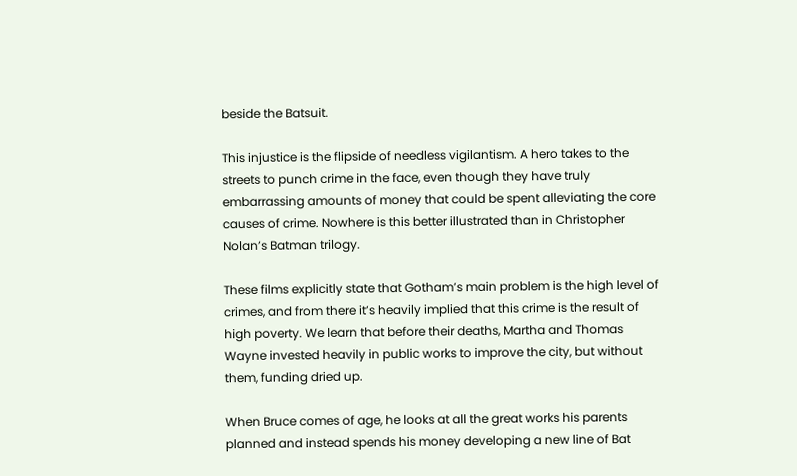beside the Batsuit.

This injustice is the flipside of needless vigilantism. A hero takes to the streets to punch crime in the face, even though they have truly embarrassing amounts of money that could be spent alleviating the core causes of crime. Nowhere is this better illustrated than in Christopher Nolan’s Batman trilogy.

These films explicitly state that Gotham’s main problem is the high level of crimes, and from there it’s heavily implied that this crime is the result of high poverty. We learn that before their deaths, Martha and Thomas Wayne invested heavily in public works to improve the city, but without them, funding dried up.

When Bruce comes of age, he looks at all the great works his parents planned and instead spends his money developing a new line of Bat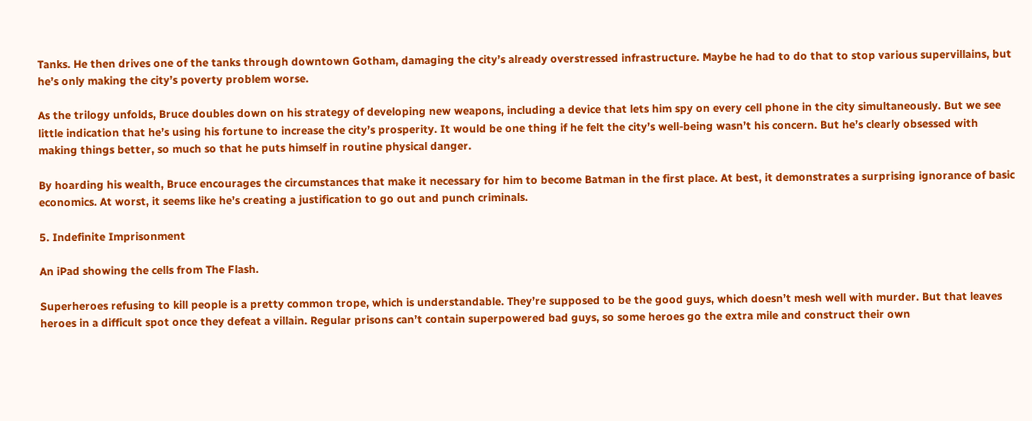Tanks. He then drives one of the tanks through downtown Gotham, damaging the city’s already overstressed infrastructure. Maybe he had to do that to stop various supervillains, but he’s only making the city’s poverty problem worse.

As the trilogy unfolds, Bruce doubles down on his strategy of developing new weapons, including a device that lets him spy on every cell phone in the city simultaneously. But we see little indication that he’s using his fortune to increase the city’s prosperity. It would be one thing if he felt the city’s well-being wasn’t his concern. But he’s clearly obsessed with making things better, so much so that he puts himself in routine physical danger.

By hoarding his wealth, Bruce encourages the circumstances that make it necessary for him to become Batman in the first place. At best, it demonstrates a surprising ignorance of basic economics. At worst, it seems like he’s creating a justification to go out and punch criminals.

5. Indefinite Imprisonment

An iPad showing the cells from The Flash.

Superheroes refusing to kill people is a pretty common trope, which is understandable. They’re supposed to be the good guys, which doesn’t mesh well with murder. But that leaves heroes in a difficult spot once they defeat a villain. Regular prisons can’t contain superpowered bad guys, so some heroes go the extra mile and construct their own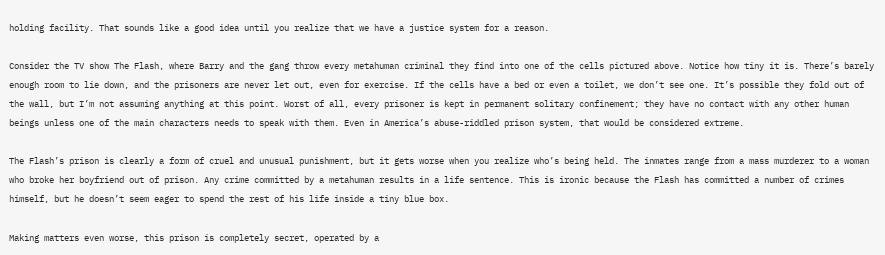holding facility. That sounds like a good idea until you realize that we have a justice system for a reason.

Consider the TV show The Flash, where Barry and the gang throw every metahuman criminal they find into one of the cells pictured above. Notice how tiny it is. There’s barely enough room to lie down, and the prisoners are never let out, even for exercise. If the cells have a bed or even a toilet, we don’t see one. It’s possible they fold out of the wall, but I’m not assuming anything at this point. Worst of all, every prisoner is kept in permanent solitary confinement; they have no contact with any other human beings unless one of the main characters needs to speak with them. Even in America’s abuse-riddled prison system, that would be considered extreme.

The Flash’s prison is clearly a form of cruel and unusual punishment, but it gets worse when you realize who’s being held. The inmates range from a mass murderer to a woman who broke her boyfriend out of prison. Any crime committed by a metahuman results in a life sentence. This is ironic because the Flash has committed a number of crimes himself, but he doesn’t seem eager to spend the rest of his life inside a tiny blue box.

Making matters even worse, this prison is completely secret, operated by a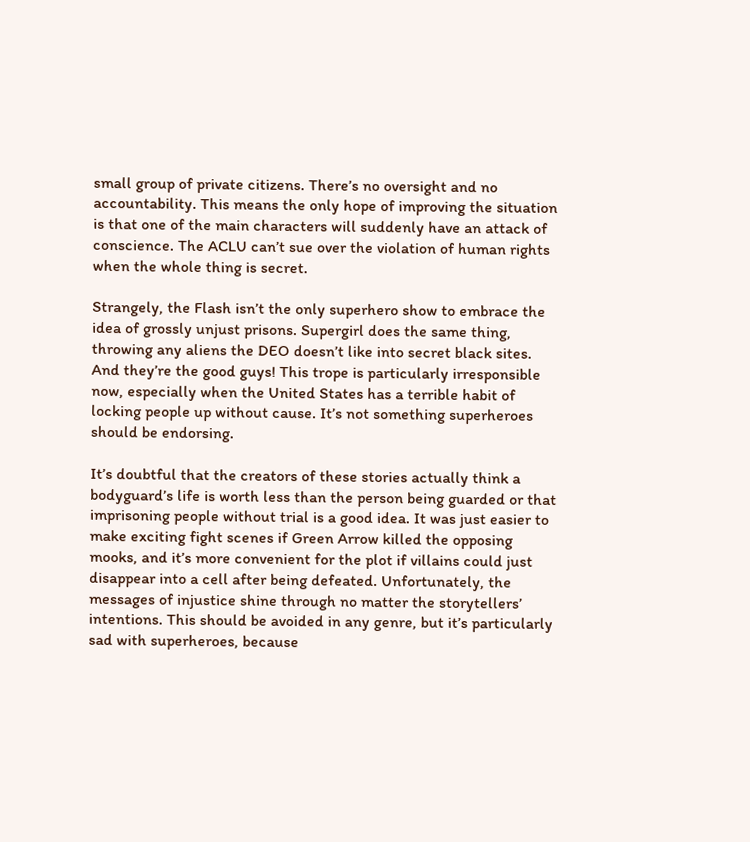small group of private citizens. There’s no oversight and no accountability. This means the only hope of improving the situation is that one of the main characters will suddenly have an attack of conscience. The ACLU can’t sue over the violation of human rights when the whole thing is secret.

Strangely, the Flash isn’t the only superhero show to embrace the idea of grossly unjust prisons. Supergirl does the same thing, throwing any aliens the DEO doesn’t like into secret black sites. And they’re the good guys! This trope is particularly irresponsible now, especially when the United States has a terrible habit of locking people up without cause. It’s not something superheroes should be endorsing.

It’s doubtful that the creators of these stories actually think a bodyguard’s life is worth less than the person being guarded or that imprisoning people without trial is a good idea. It was just easier to make exciting fight scenes if Green Arrow killed the opposing mooks, and it’s more convenient for the plot if villains could just disappear into a cell after being defeated. Unfortunately, the messages of injustice shine through no matter the storytellers’ intentions. This should be avoided in any genre, but it’s particularly sad with superheroes, because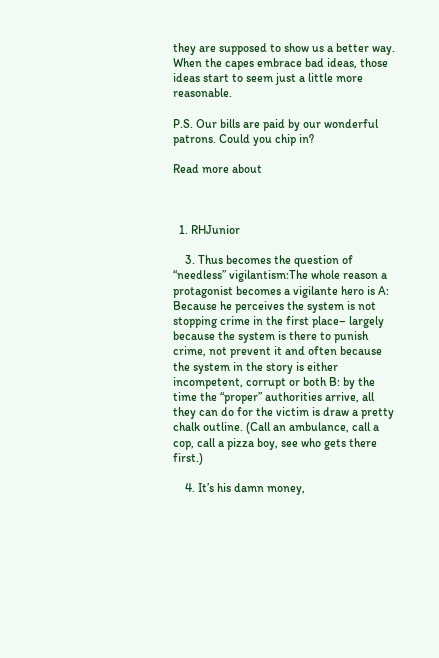they are supposed to show us a better way. When the capes embrace bad ideas, those ideas start to seem just a little more reasonable.

P.S. Our bills are paid by our wonderful patrons. Could you chip in?

Read more about



  1. RHJunior

    3. Thus becomes the question of “needless” vigilantism:The whole reason a protagonist becomes a vigilante hero is A: Because he perceives the system is not stopping crime in the first place– largely because the system is there to punish crime, not prevent it and often because the system in the story is either incompetent, corrupt or both B: by the time the “proper” authorities arrive, all they can do for the victim is draw a pretty chalk outline. (Call an ambulance, call a cop, call a pizza boy, see who gets there first.)

    4. It’s his damn money,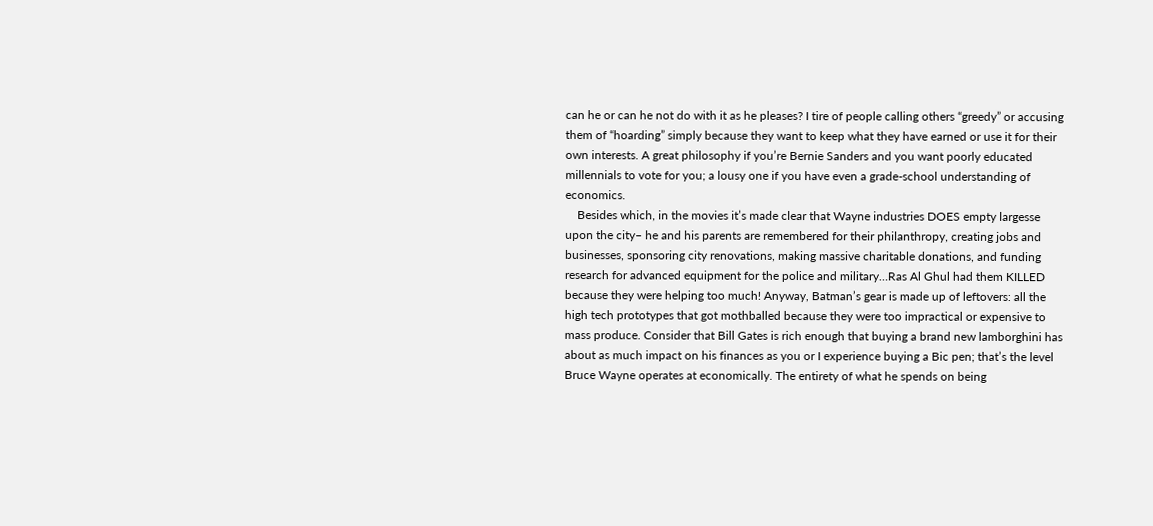can he or can he not do with it as he pleases? I tire of people calling others “greedy” or accusing them of “hoarding” simply because they want to keep what they have earned or use it for their own interests. A great philosophy if you’re Bernie Sanders and you want poorly educated millennials to vote for you; a lousy one if you have even a grade-school understanding of economics.
    Besides which, in the movies it’s made clear that Wayne industries DOES empty largesse upon the city– he and his parents are remembered for their philanthropy, creating jobs and businesses, sponsoring city renovations, making massive charitable donations, and funding research for advanced equipment for the police and military…Ras Al Ghul had them KILLED because they were helping too much! Anyway, Batman’s gear is made up of leftovers: all the high tech prototypes that got mothballed because they were too impractical or expensive to mass produce. Consider that Bill Gates is rich enough that buying a brand new lamborghini has about as much impact on his finances as you or I experience buying a Bic pen; that’s the level Bruce Wayne operates at economically. The entirety of what he spends on being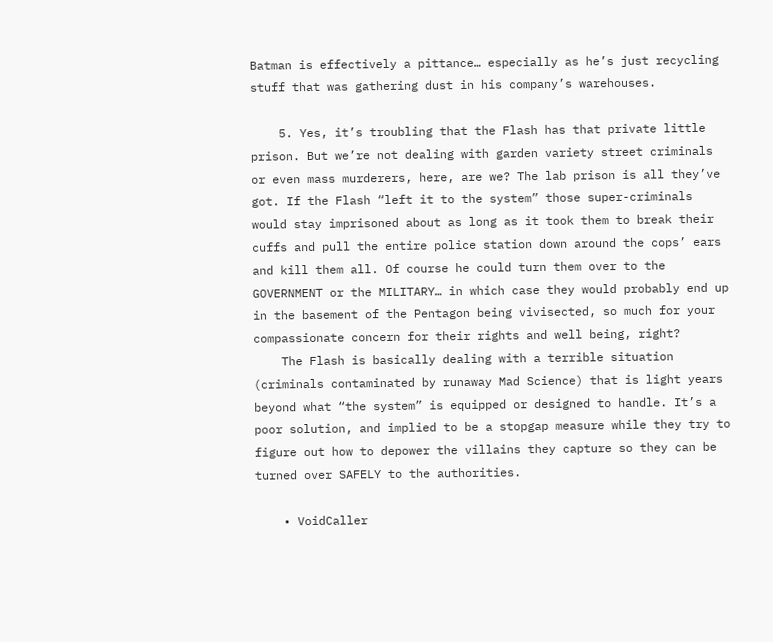Batman is effectively a pittance… especially as he’s just recycling stuff that was gathering dust in his company’s warehouses.

    5. Yes, it’s troubling that the Flash has that private little prison. But we’re not dealing with garden variety street criminals or even mass murderers, here, are we? The lab prison is all they’ve got. If the Flash “left it to the system” those super-criminals would stay imprisoned about as long as it took them to break their cuffs and pull the entire police station down around the cops’ ears and kill them all. Of course he could turn them over to the GOVERNMENT or the MILITARY… in which case they would probably end up in the basement of the Pentagon being vivisected, so much for your compassionate concern for their rights and well being, right?
    The Flash is basically dealing with a terrible situation (criminals contaminated by runaway Mad Science) that is light years beyond what “the system” is equipped or designed to handle. It’s a poor solution, and implied to be a stopgap measure while they try to figure out how to depower the villains they capture so they can be turned over SAFELY to the authorities.

    • VoidCaller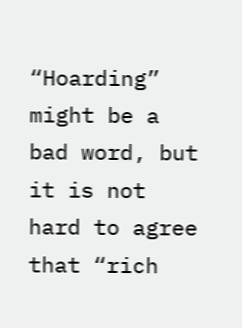“Hoarding” might be a bad word, but it is not hard to agree that “rich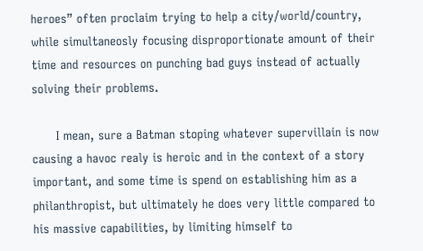heroes” often proclaim trying to help a city/world/country, while simultaneosly focusing disproportionate amount of their time and resources on punching bad guys instead of actually solving their problems.

      I mean, sure a Batman stoping whatever supervillain is now causing a havoc realy is heroic and in the context of a story important, and some time is spend on establishing him as a philanthropist, but ultimately he does very little compared to his massive capabilities, by limiting himself to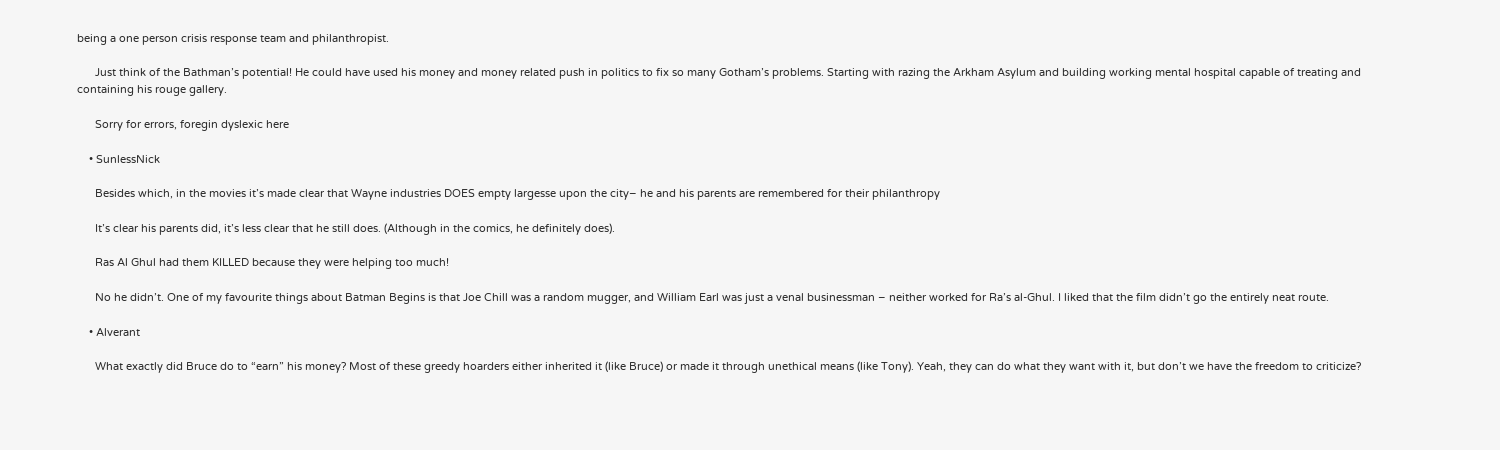being a one person crisis response team and philanthropist.

      Just think of the Bathman’s potential! He could have used his money and money related push in politics to fix so many Gotham’s problems. Starting with razing the Arkham Asylum and building working mental hospital capable of treating and containing his rouge gallery.

      Sorry for errors, foregin dyslexic here

    • SunlessNick

      Besides which, in the movies it’s made clear that Wayne industries DOES empty largesse upon the city– he and his parents are remembered for their philanthropy

      It’s clear his parents did, it’s less clear that he still does. (Although in the comics, he definitely does).

      Ras Al Ghul had them KILLED because they were helping too much!

      No he didn’t. One of my favourite things about Batman Begins is that Joe Chill was a random mugger, and William Earl was just a venal businessman – neither worked for Ra’s al-Ghul. I liked that the film didn’t go the entirely neat route.

    • Alverant

      What exactly did Bruce do to “earn” his money? Most of these greedy hoarders either inherited it (like Bruce) or made it through unethical means (like Tony). Yeah, they can do what they want with it, but don’t we have the freedom to criticize?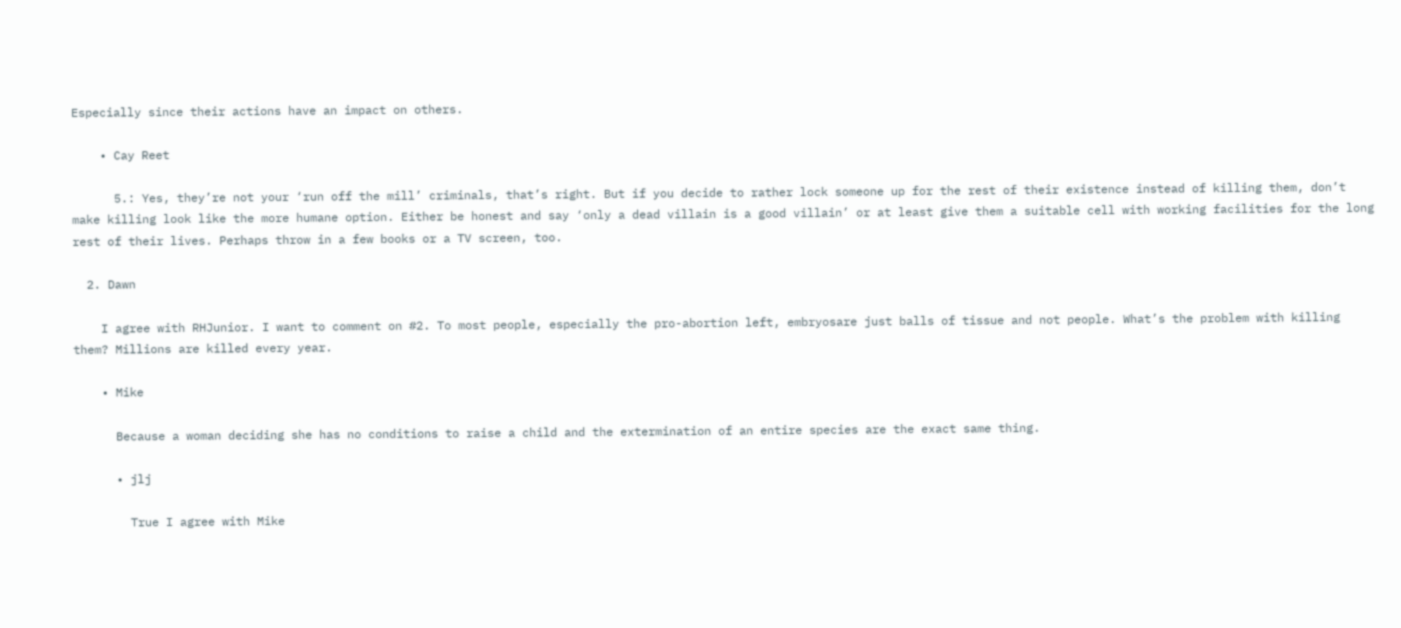Especially since their actions have an impact on others.

    • Cay Reet

      5.: Yes, they’re not your ‘run off the mill’ criminals, that’s right. But if you decide to rather lock someone up for the rest of their existence instead of killing them, don’t make killing look like the more humane option. Either be honest and say ‘only a dead villain is a good villain’ or at least give them a suitable cell with working facilities for the long rest of their lives. Perhaps throw in a few books or a TV screen, too.

  2. Dawn

    I agree with RHJunior. I want to comment on #2. To most people, especially the pro-abortion left, embryosare just balls of tissue and not people. What’s the problem with killing them? Millions are killed every year.

    • Mike

      Because a woman deciding she has no conditions to raise a child and the extermination of an entire species are the exact same thing.

      • jlj

        True I agree with Mike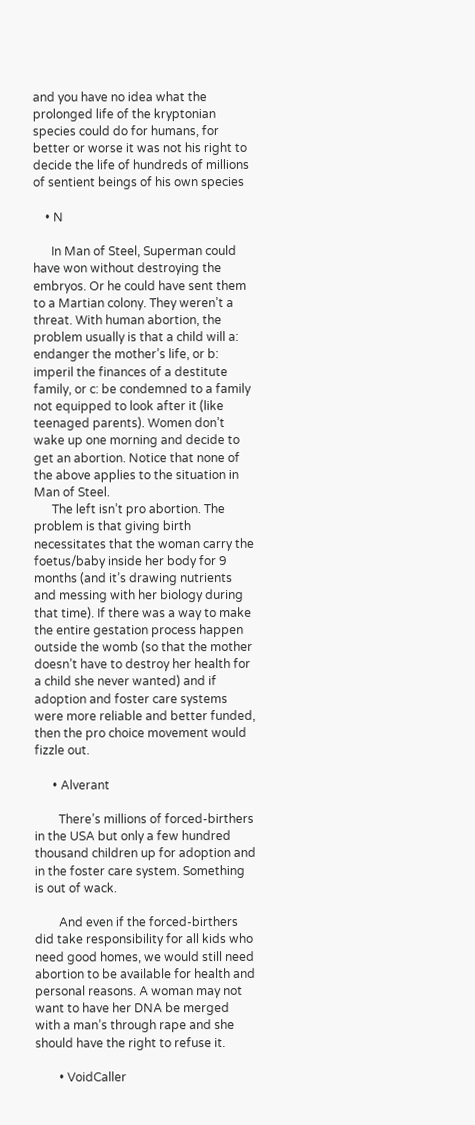and you have no idea what the prolonged life of the kryptonian species could do for humans, for better or worse it was not his right to decide the life of hundreds of millions of sentient beings of his own species

    • N

      In Man of Steel, Superman could have won without destroying the embryos. Or he could have sent them to a Martian colony. They weren’t a threat. With human abortion, the problem usually is that a child will a: endanger the mother’s life, or b: imperil the finances of a destitute family, or c: be condemned to a family not equipped to look after it (like teenaged parents). Women don’t wake up one morning and decide to get an abortion. Notice that none of the above applies to the situation in Man of Steel.
      The left isn’t pro abortion. The problem is that giving birth necessitates that the woman carry the foetus/baby inside her body for 9 months (and it’s drawing nutrients and messing with her biology during that time). If there was a way to make the entire gestation process happen outside the womb (so that the mother doesn’t have to destroy her health for a child she never wanted) and if adoption and foster care systems were more reliable and better funded, then the pro choice movement would fizzle out.

      • Alverant

        There’s millions of forced-birthers in the USA but only a few hundred thousand children up for adoption and in the foster care system. Something is out of wack.

        And even if the forced-birthers did take responsibility for all kids who need good homes, we would still need abortion to be available for health and personal reasons. A woman may not want to have her DNA be merged with a man’s through rape and she should have the right to refuse it.

        • VoidCaller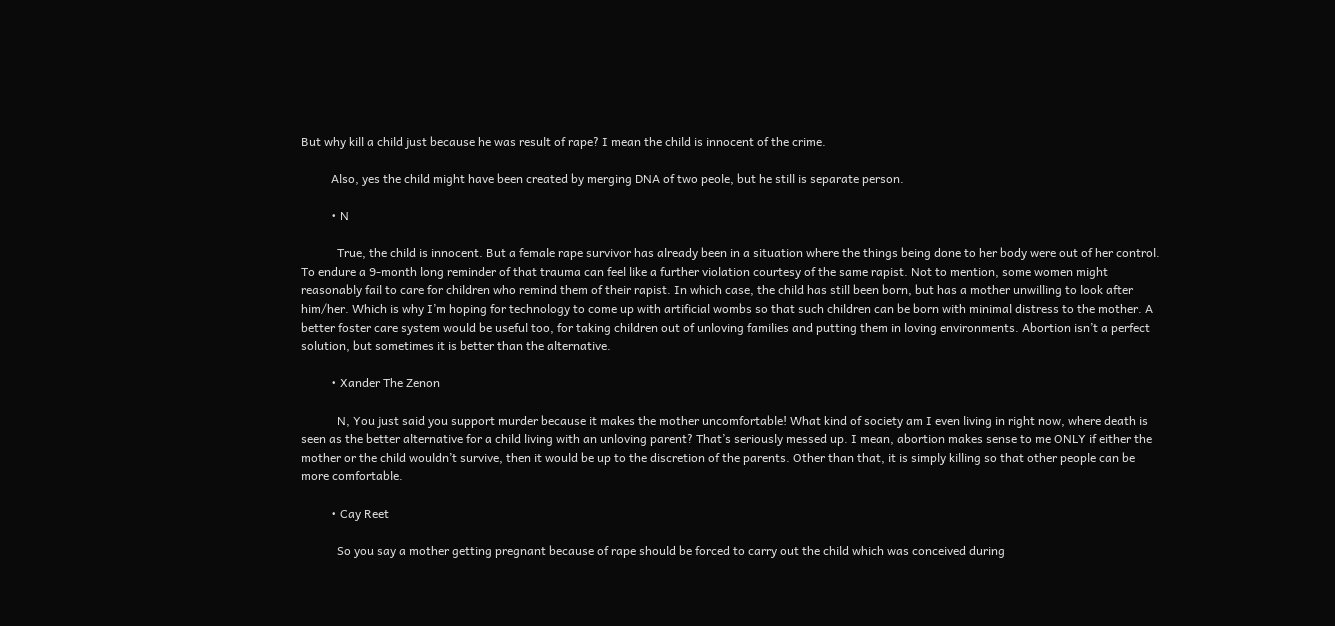But why kill a child just because he was result of rape? I mean the child is innocent of the crime.

          Also, yes the child might have been created by merging DNA of two peole, but he still is separate person.

          • N

            True, the child is innocent. But a female rape survivor has already been in a situation where the things being done to her body were out of her control. To endure a 9-month long reminder of that trauma can feel like a further violation courtesy of the same rapist. Not to mention, some women might reasonably fail to care for children who remind them of their rapist. In which case, the child has still been born, but has a mother unwilling to look after him/her. Which is why I’m hoping for technology to come up with artificial wombs so that such children can be born with minimal distress to the mother. A better foster care system would be useful too, for taking children out of unloving families and putting them in loving environments. Abortion isn’t a perfect solution, but sometimes it is better than the alternative.

          • Xander The Zenon

            N, You just said you support murder because it makes the mother uncomfortable! What kind of society am I even living in right now, where death is seen as the better alternative for a child living with an unloving parent? That’s seriously messed up. I mean, abortion makes sense to me ONLY if either the mother or the child wouldn’t survive, then it would be up to the discretion of the parents. Other than that, it is simply killing so that other people can be more comfortable.

          • Cay Reet

            So you say a mother getting pregnant because of rape should be forced to carry out the child which was conceived during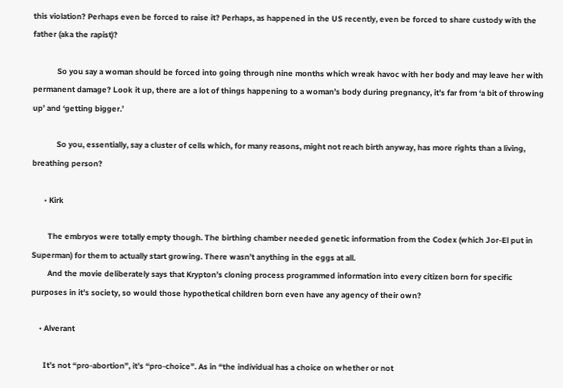this violation? Perhaps even be forced to raise it? Perhaps, as happened in the US recently, even be forced to share custody with the father (aka the rapist)?

            So you say a woman should be forced into going through nine months which wreak havoc with her body and may leave her with permanent damage? Look it up, there are a lot of things happening to a woman’s body during pregnancy, it’s far from ‘a bit of throwing up’ and ‘getting bigger.’

            So you, essentially, say a cluster of cells which, for many reasons, might not reach birth anyway, has more rights than a living, breathing person?

      • Kirk

        The embryos were totally empty though. The birthing chamber needed genetic information from the Codex (which Jor-El put in Superman) for them to actually start growing. There wasn’t anything in the eggs at all.
        And the movie deliberately says that Krypton’s cloning process programmed information into every citizen born for specific purposes in it’s society, so would those hypothetical children born even have any agency of their own?

    • Alverant

      It’s not “pro-abortion”, it’s “pro-choice”. As in “the individual has a choice on whether or not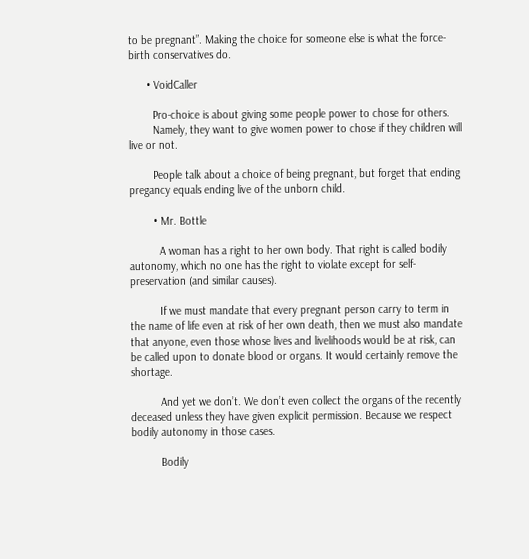to be pregnant”. Making the choice for someone else is what the force-birth conservatives do.

      • VoidCaller

        Pro-choice is about giving some people power to chose for others.
        Namely, they want to give women power to chose if they children will live or not.

        People talk about a choice of being pregnant, but forget that ending pregancy equals ending live of the unborn child.

        • Mr. Bottle

          A woman has a right to her own body. That right is called bodily autonomy, which no one has the right to violate except for self-preservation (and similar causes).

          If we must mandate that every pregnant person carry to term in the name of life even at risk of her own death, then we must also mandate that anyone, even those whose lives and livelihoods would be at risk, can be called upon to donate blood or organs. It would certainly remove the shortage.

          And yet we don’t. We don’t even collect the organs of the recently deceased unless they have given explicit permission. Because we respect bodily autonomy in those cases.

          Bodily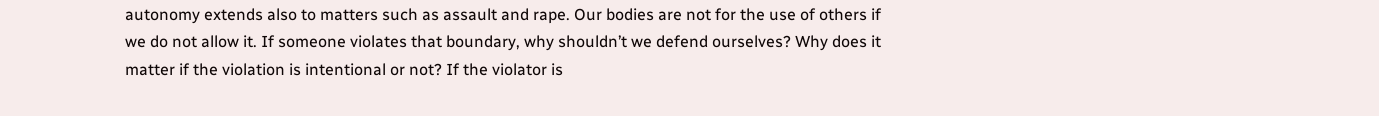autonomy extends also to matters such as assault and rape. Our bodies are not for the use of others if we do not allow it. If someone violates that boundary, why shouldn’t we defend ourselves? Why does it matter if the violation is intentional or not? If the violator is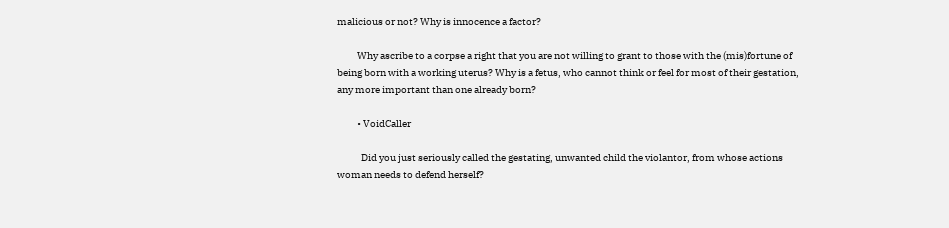malicious or not? Why is innocence a factor?

          Why ascribe to a corpse a right that you are not willing to grant to those with the (mis)fortune of being born with a working uterus? Why is a fetus, who cannot think or feel for most of their gestation, any more important than one already born?

          • VoidCaller

            Did you just seriously called the gestating, unwanted child the violantor, from whose actions woman needs to defend herself?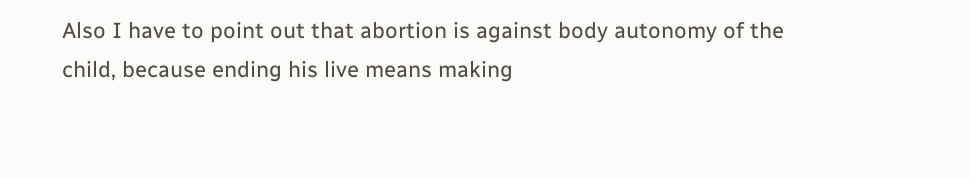Also I have to point out that abortion is against body autonomy of the child, because ending his live means making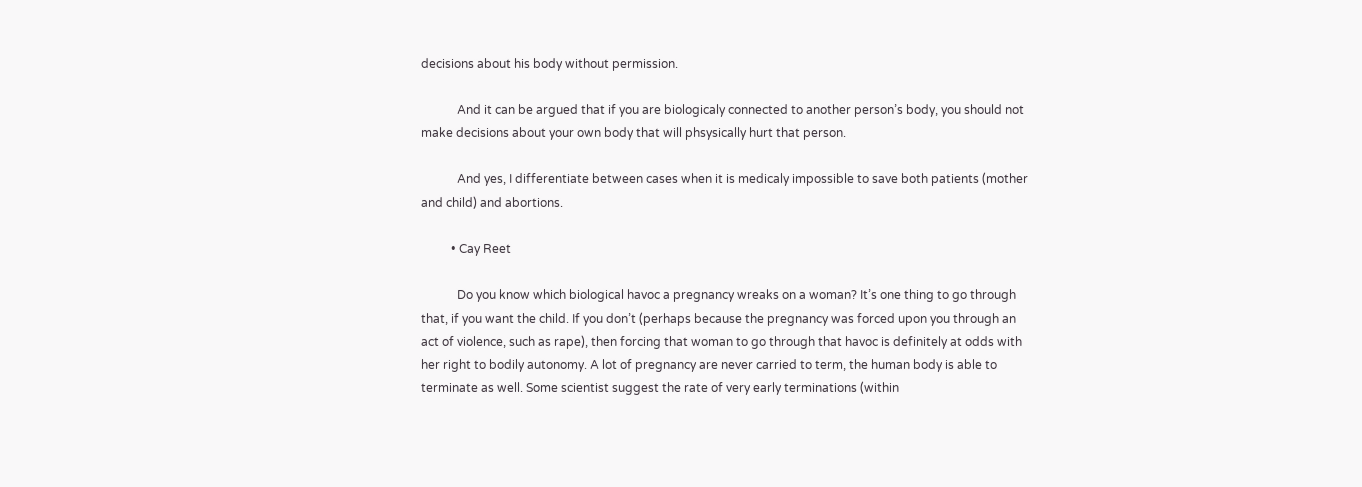decisions about his body without permission.

            And it can be argued that if you are biologicaly connected to another person’s body, you should not make decisions about your own body that will phsysically hurt that person.

            And yes, I differentiate between cases when it is medicaly impossible to save both patients (mother and child) and abortions.

          • Cay Reet

            Do you know which biological havoc a pregnancy wreaks on a woman? It’s one thing to go through that, if you want the child. If you don’t (perhaps because the pregnancy was forced upon you through an act of violence, such as rape), then forcing that woman to go through that havoc is definitely at odds with her right to bodily autonomy. A lot of pregnancy are never carried to term, the human body is able to terminate as well. Some scientist suggest the rate of very early terminations (within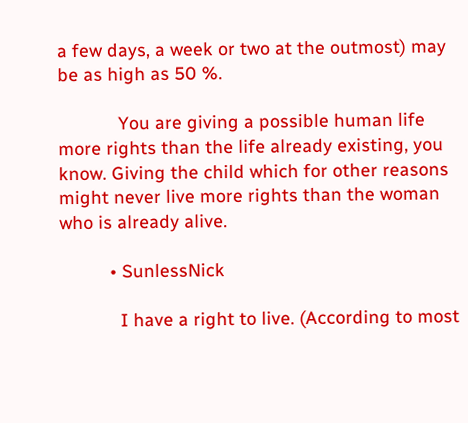a few days, a week or two at the outmost) may be as high as 50 %.

            You are giving a possible human life more rights than the life already existing, you know. Giving the child which for other reasons might never live more rights than the woman who is already alive.

          • SunlessNick

            I have a right to live. (According to most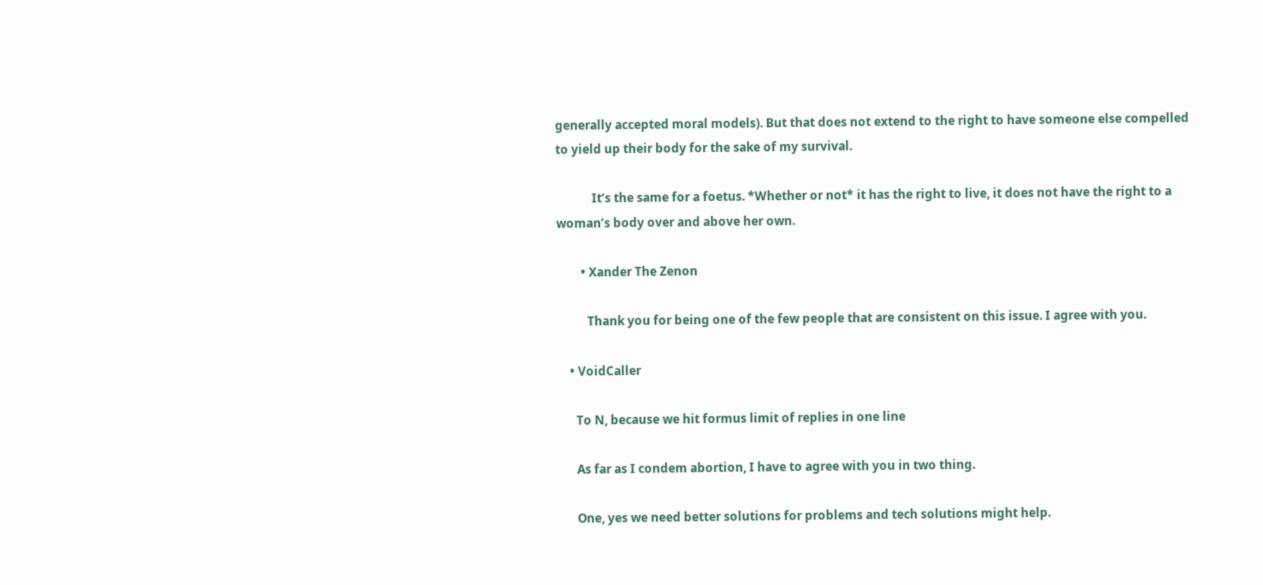generally accepted moral models). But that does not extend to the right to have someone else compelled to yield up their body for the sake of my survival.

            It’s the same for a foetus. *Whether or not* it has the right to live, it does not have the right to a woman’s body over and above her own.

        • Xander The Zenon

          Thank you for being one of the few people that are consistent on this issue. I agree with you.

    • VoidCaller

      To N, because we hit formus limit of replies in one line

      As far as I condem abortion, I have to agree with you in two thing.

      One, yes we need better solutions for problems and tech solutions might help.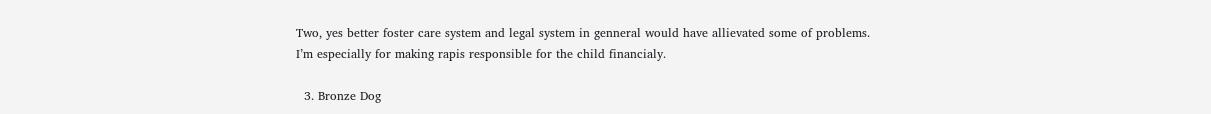Two, yes better foster care system and legal system in genneral would have allievated some of problems. I’m especially for making rapis responsible for the child financialy.

  3. Bronze Dog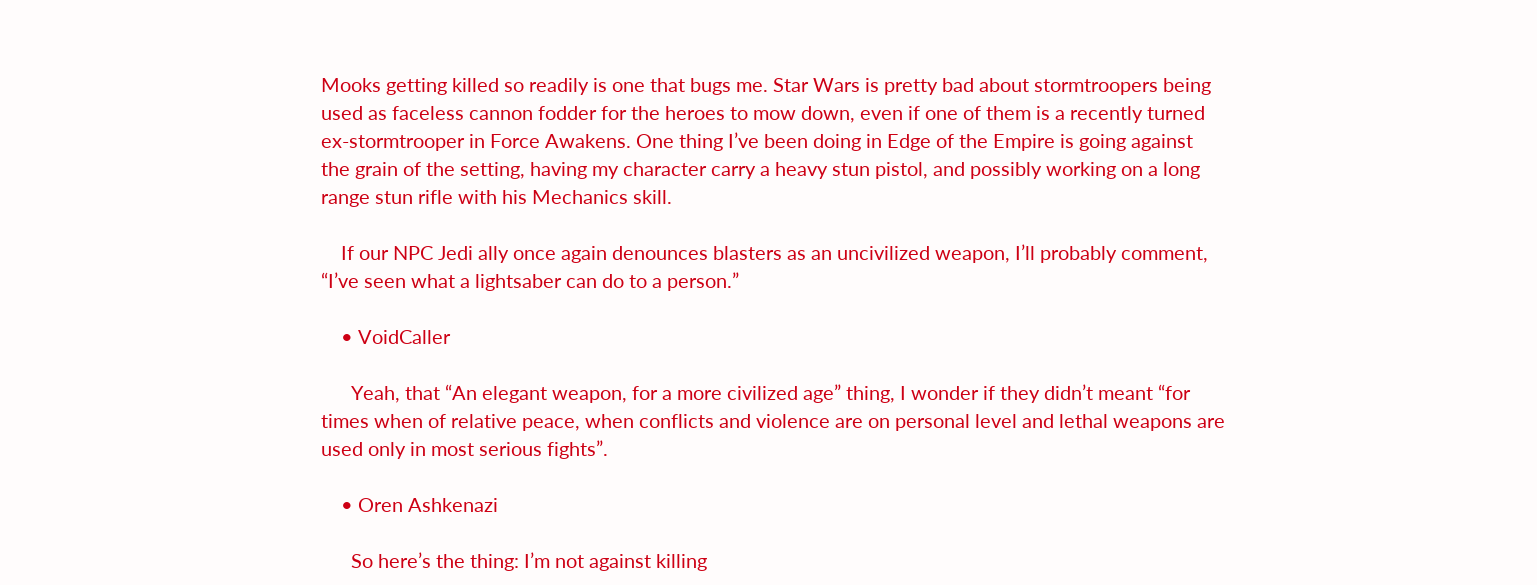Mooks getting killed so readily is one that bugs me. Star Wars is pretty bad about stormtroopers being used as faceless cannon fodder for the heroes to mow down, even if one of them is a recently turned ex-stormtrooper in Force Awakens. One thing I’ve been doing in Edge of the Empire is going against the grain of the setting, having my character carry a heavy stun pistol, and possibly working on a long range stun rifle with his Mechanics skill.

    If our NPC Jedi ally once again denounces blasters as an uncivilized weapon, I’ll probably comment, “I’ve seen what a lightsaber can do to a person.”

    • VoidCaller

      Yeah, that “An elegant weapon, for a more civilized age” thing, I wonder if they didn’t meant “for times when of relative peace, when conflicts and violence are on personal level and lethal weapons are used only in most serious fights”.

    • Oren Ashkenazi

      So here’s the thing: I’m not against killing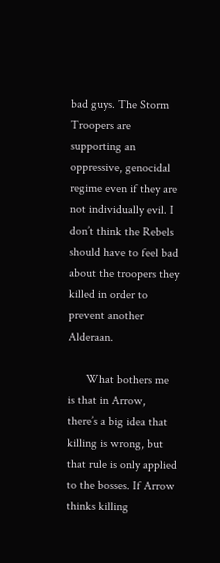bad guys. The Storm Troopers are supporting an oppressive, genocidal regime even if they are not individually evil. I don’t think the Rebels should have to feel bad about the troopers they killed in order to prevent another Alderaan.

      What bothers me is that in Arrow, there’s a big idea that killing is wrong, but that rule is only applied to the bosses. If Arrow thinks killing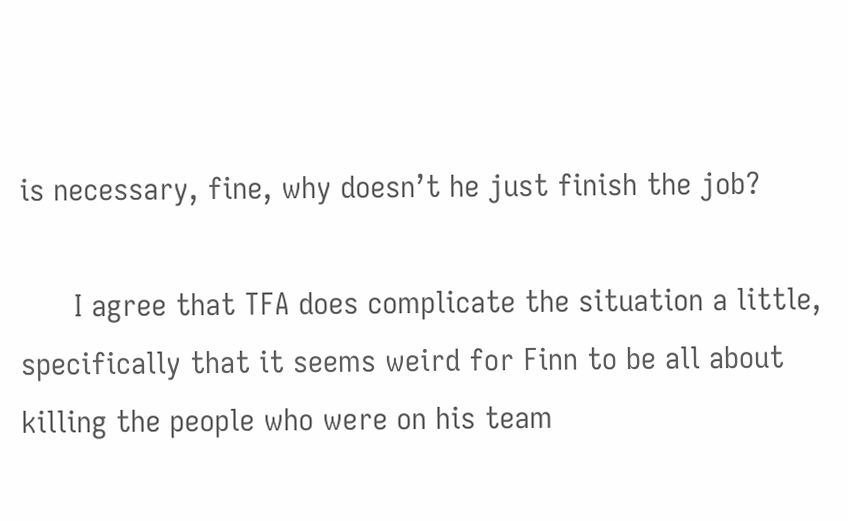is necessary, fine, why doesn’t he just finish the job?

      I agree that TFA does complicate the situation a little, specifically that it seems weird for Finn to be all about killing the people who were on his team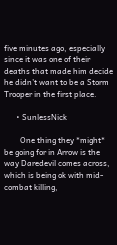five minutes ago, especially since it was one of their deaths that made him decide he didn’t want to be a Storm Trooper in the first place.

      • SunlessNick

        One thing they *might* be going for in Arrow is the way Daredevil comes across, which is being ok with mid-combat killing,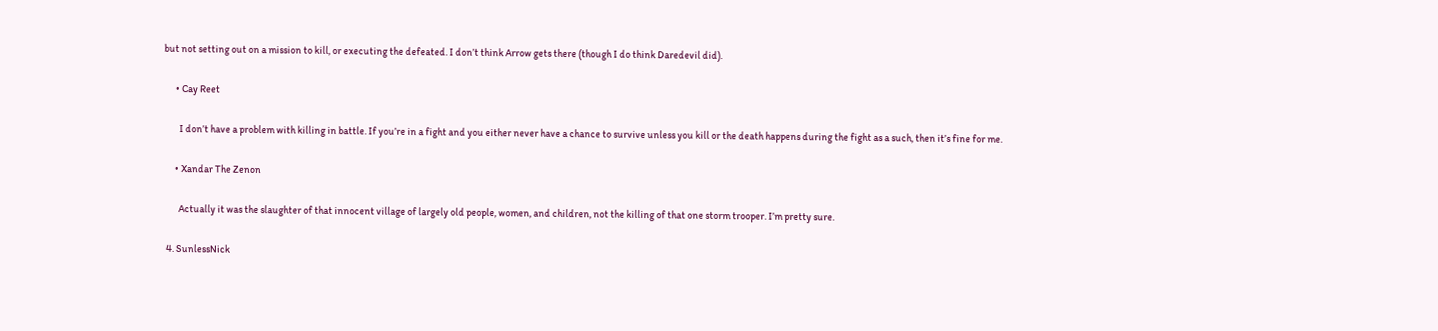but not setting out on a mission to kill, or executing the defeated. I don’t think Arrow gets there (though I do think Daredevil did).

      • Cay Reet

        I don’t have a problem with killing in battle. If you’re in a fight and you either never have a chance to survive unless you kill or the death happens during the fight as a such, then it’s fine for me.

      • Xandar The Zenon

        Actually it was the slaughter of that innocent village of largely old people, women, and children, not the killing of that one storm trooper. I’m pretty sure.

  4. SunlessNick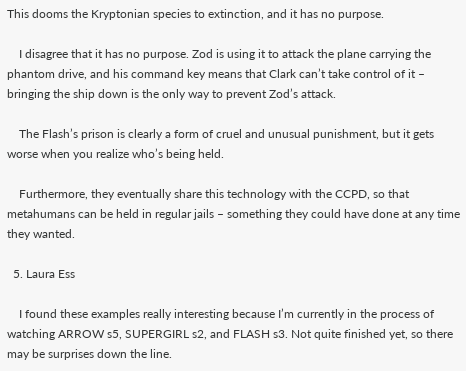This dooms the Kryptonian species to extinction, and it has no purpose.

    I disagree that it has no purpose. Zod is using it to attack the plane carrying the phantom drive, and his command key means that Clark can’t take control of it – bringing the ship down is the only way to prevent Zod’s attack.

    The Flash’s prison is clearly a form of cruel and unusual punishment, but it gets worse when you realize who’s being held.

    Furthermore, they eventually share this technology with the CCPD, so that metahumans can be held in regular jails – something they could have done at any time they wanted.

  5. Laura Ess

    I found these examples really interesting because I’m currently in the process of watching ARROW s5, SUPERGIRL s2, and FLASH s3. Not quite finished yet, so there may be surprises down the line.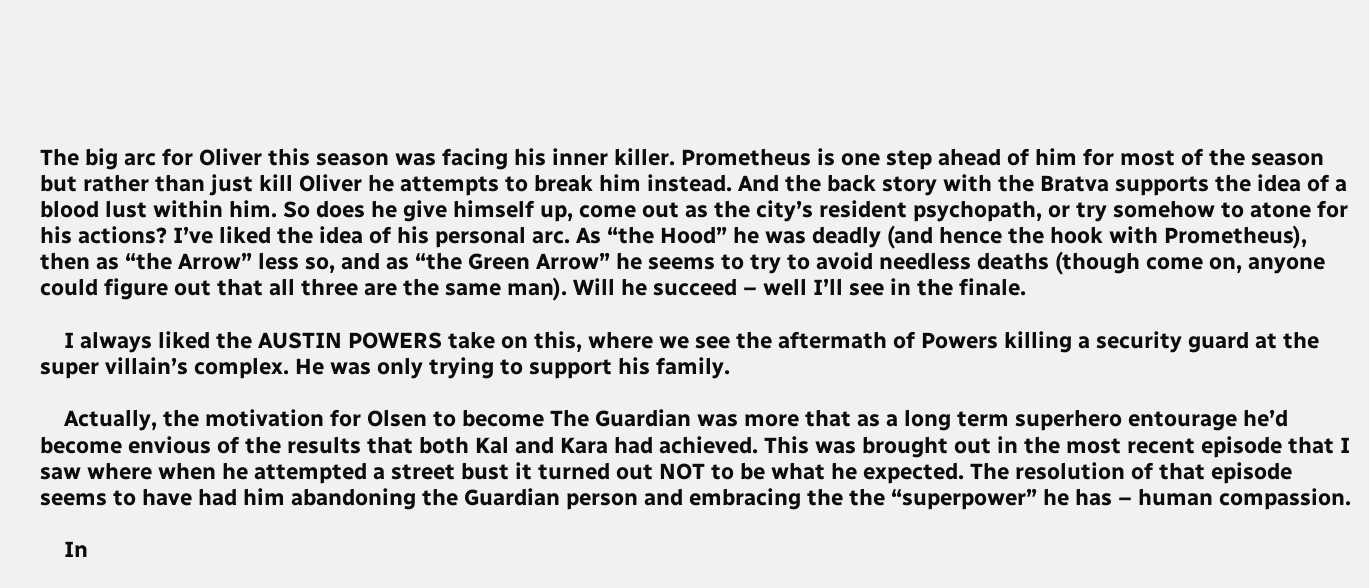The big arc for Oliver this season was facing his inner killer. Prometheus is one step ahead of him for most of the season but rather than just kill Oliver he attempts to break him instead. And the back story with the Bratva supports the idea of a blood lust within him. So does he give himself up, come out as the city’s resident psychopath, or try somehow to atone for his actions? I’ve liked the idea of his personal arc. As “the Hood” he was deadly (and hence the hook with Prometheus), then as “the Arrow” less so, and as “the Green Arrow” he seems to try to avoid needless deaths (though come on, anyone could figure out that all three are the same man). Will he succeed – well I’ll see in the finale.

    I always liked the AUSTIN POWERS take on this, where we see the aftermath of Powers killing a security guard at the super villain’s complex. He was only trying to support his family.

    Actually, the motivation for Olsen to become The Guardian was more that as a long term superhero entourage he’d become envious of the results that both Kal and Kara had achieved. This was brought out in the most recent episode that I saw where when he attempted a street bust it turned out NOT to be what he expected. The resolution of that episode seems to have had him abandoning the Guardian person and embracing the the “superpower” he has – human compassion.

    In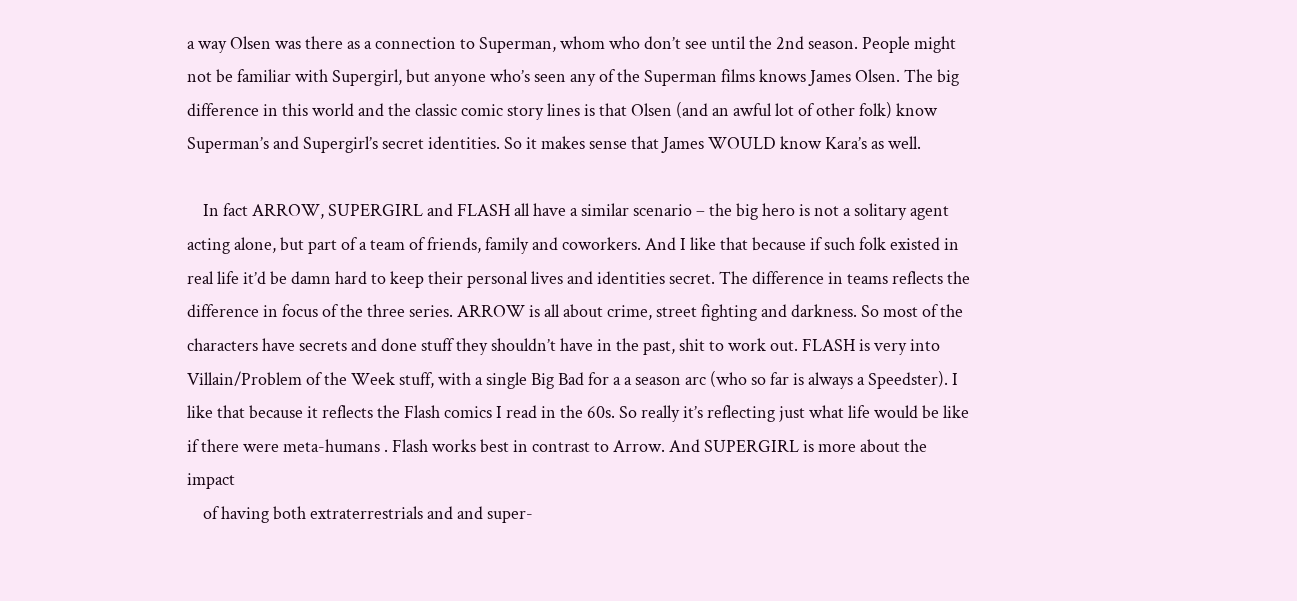a way Olsen was there as a connection to Superman, whom who don’t see until the 2nd season. People might not be familiar with Supergirl, but anyone who’s seen any of the Superman films knows James Olsen. The big difference in this world and the classic comic story lines is that Olsen (and an awful lot of other folk) know Superman’s and Supergirl’s secret identities. So it makes sense that James WOULD know Kara’s as well.

    In fact ARROW, SUPERGIRL and FLASH all have a similar scenario – the big hero is not a solitary agent acting alone, but part of a team of friends, family and coworkers. And I like that because if such folk existed in real life it’d be damn hard to keep their personal lives and identities secret. The difference in teams reflects the difference in focus of the three series. ARROW is all about crime, street fighting and darkness. So most of the characters have secrets and done stuff they shouldn’t have in the past, shit to work out. FLASH is very into Villain/Problem of the Week stuff, with a single Big Bad for a a season arc (who so far is always a Speedster). I like that because it reflects the Flash comics I read in the 60s. So really it’s reflecting just what life would be like if there were meta-humans . Flash works best in contrast to Arrow. And SUPERGIRL is more about the impact
    of having both extraterrestrials and and super-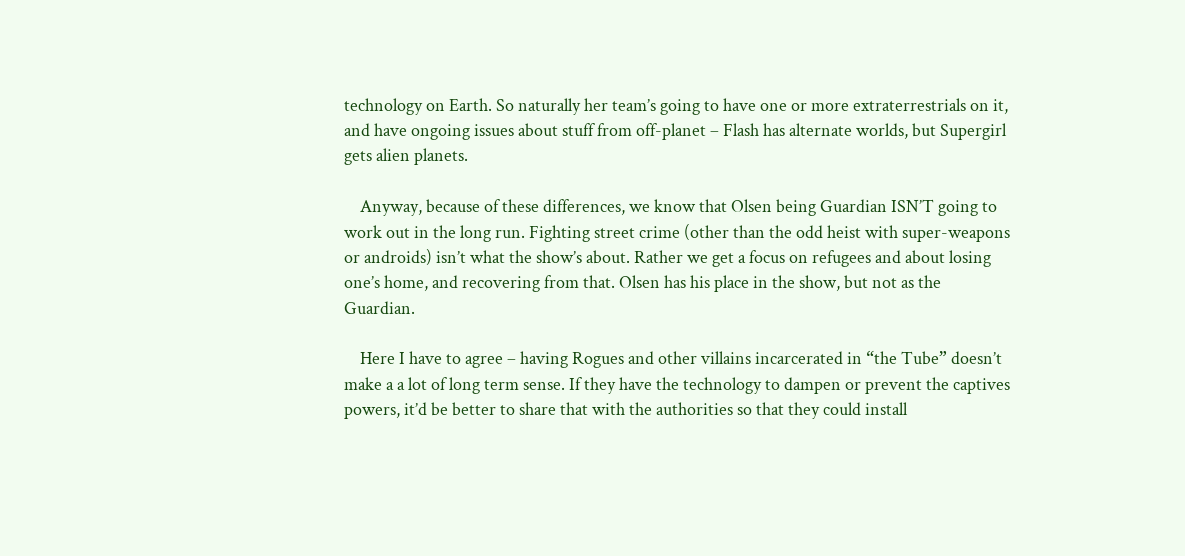technology on Earth. So naturally her team’s going to have one or more extraterrestrials on it, and have ongoing issues about stuff from off-planet – Flash has alternate worlds, but Supergirl gets alien planets.

    Anyway, because of these differences, we know that Olsen being Guardian ISN’T going to work out in the long run. Fighting street crime (other than the odd heist with super-weapons or androids) isn’t what the show’s about. Rather we get a focus on refugees and about losing one’s home, and recovering from that. Olsen has his place in the show, but not as the Guardian.

    Here I have to agree – having Rogues and other villains incarcerated in “the Tube” doesn’t make a a lot of long term sense. If they have the technology to dampen or prevent the captives powers, it’d be better to share that with the authorities so that they could install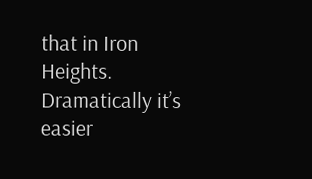that in Iron Heights. Dramatically it’s easier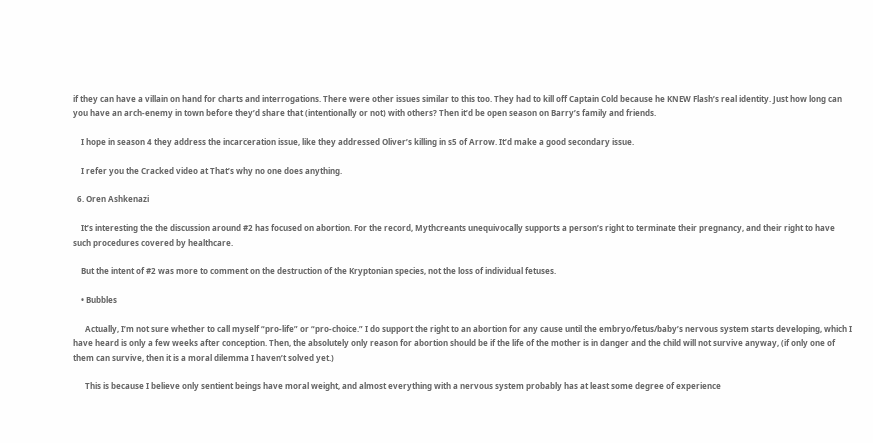if they can have a villain on hand for charts and interrogations. There were other issues similar to this too. They had to kill off Captain Cold because he KNEW Flash’s real identity. Just how long can you have an arch-enemy in town before they’d share that (intentionally or not) with others? Then it’d be open season on Barry’s family and friends.

    I hope in season 4 they address the incarceration issue, like they addressed Oliver’s killing in s5 of Arrow. It’d make a good secondary issue.

    I refer you the Cracked video at That’s why no one does anything.

  6. Oren Ashkenazi

    It’s interesting the the discussion around #2 has focused on abortion. For the record, Mythcreants unequivocally supports a person’s right to terminate their pregnancy, and their right to have such procedures covered by healthcare.

    But the intent of #2 was more to comment on the destruction of the Kryptonian species, not the loss of individual fetuses.

    • Bubbles

      Actually, I’m not sure whether to call myself “pro-life” or “pro-choice.” I do support the right to an abortion for any cause until the embryo/fetus/baby’s nervous system starts developing, which I have heard is only a few weeks after conception. Then, the absolutely only reason for abortion should be if the life of the mother is in danger and the child will not survive anyway, (if only one of them can survive, then it is a moral dilemma I haven’t solved yet.)

      This is because I believe only sentient beings have moral weight, and almost everything with a nervous system probably has at least some degree of experience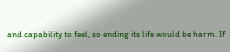and capability to feel, so ending its life would be harm. If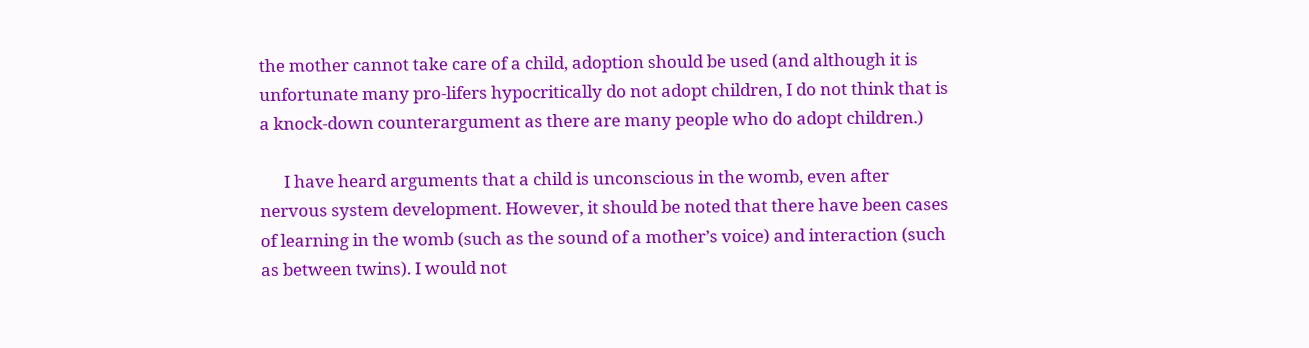the mother cannot take care of a child, adoption should be used (and although it is unfortunate many pro-lifers hypocritically do not adopt children, I do not think that is a knock-down counterargument as there are many people who do adopt children.)

      I have heard arguments that a child is unconscious in the womb, even after nervous system development. However, it should be noted that there have been cases of learning in the womb (such as the sound of a mother’s voice) and interaction (such as between twins). I would not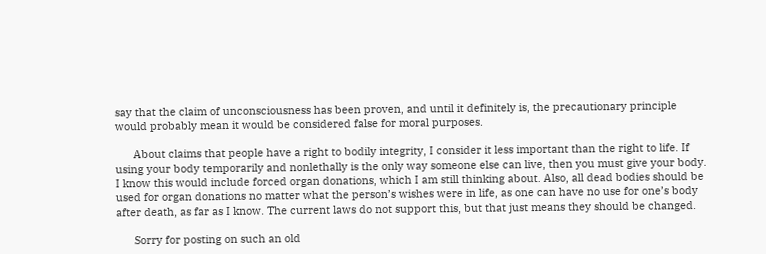say that the claim of unconsciousness has been proven, and until it definitely is, the precautionary principle would probably mean it would be considered false for moral purposes.

      About claims that people have a right to bodily integrity, I consider it less important than the right to life. If using your body temporarily and nonlethally is the only way someone else can live, then you must give your body. I know this would include forced organ donations, which I am still thinking about. Also, all dead bodies should be used for organ donations no matter what the person’s wishes were in life, as one can have no use for one’s body after death, as far as I know. The current laws do not support this, but that just means they should be changed.

      Sorry for posting on such an old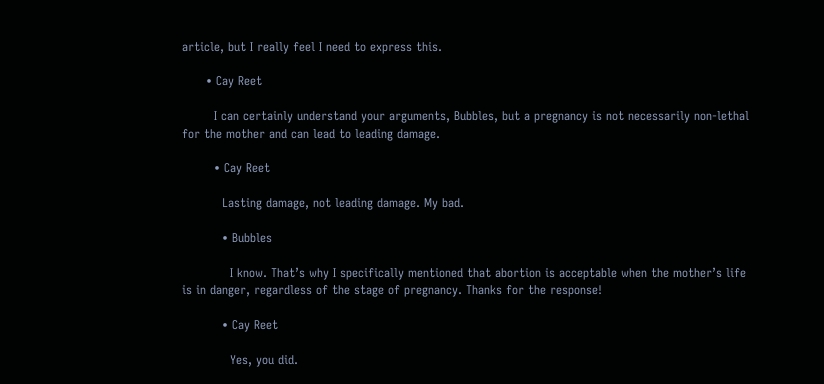article, but I really feel I need to express this.

      • Cay Reet

        I can certainly understand your arguments, Bubbles, but a pregnancy is not necessarily non-lethal for the mother and can lead to leading damage.

        • Cay Reet

          Lasting damage, not leading damage. My bad.

          • Bubbles

            I know. That’s why I specifically mentioned that abortion is acceptable when the mother’s life is in danger, regardless of the stage of pregnancy. Thanks for the response!

          • Cay Reet

            Yes, you did.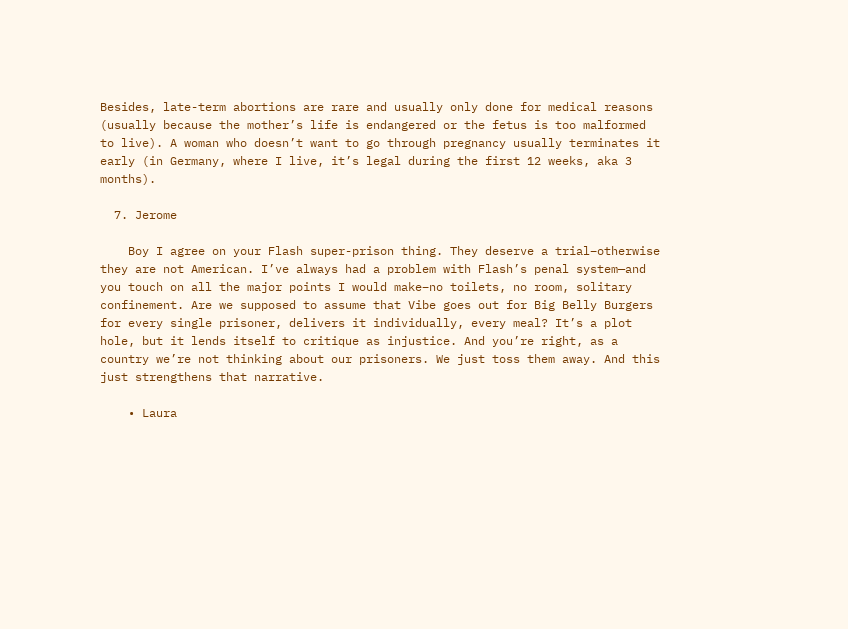Besides, late-term abortions are rare and usually only done for medical reasons (usually because the mother’s life is endangered or the fetus is too malformed to live). A woman who doesn’t want to go through pregnancy usually terminates it early (in Germany, where I live, it’s legal during the first 12 weeks, aka 3 months).

  7. Jerome

    Boy I agree on your Flash super-prison thing. They deserve a trial–otherwise they are not American. I’ve always had a problem with Flash’s penal system—and you touch on all the major points I would make–no toilets, no room, solitary confinement. Are we supposed to assume that Vibe goes out for Big Belly Burgers for every single prisoner, delivers it individually, every meal? It’s a plot hole, but it lends itself to critique as injustice. And you’re right, as a country we’re not thinking about our prisoners. We just toss them away. And this just strengthens that narrative.

    • Laura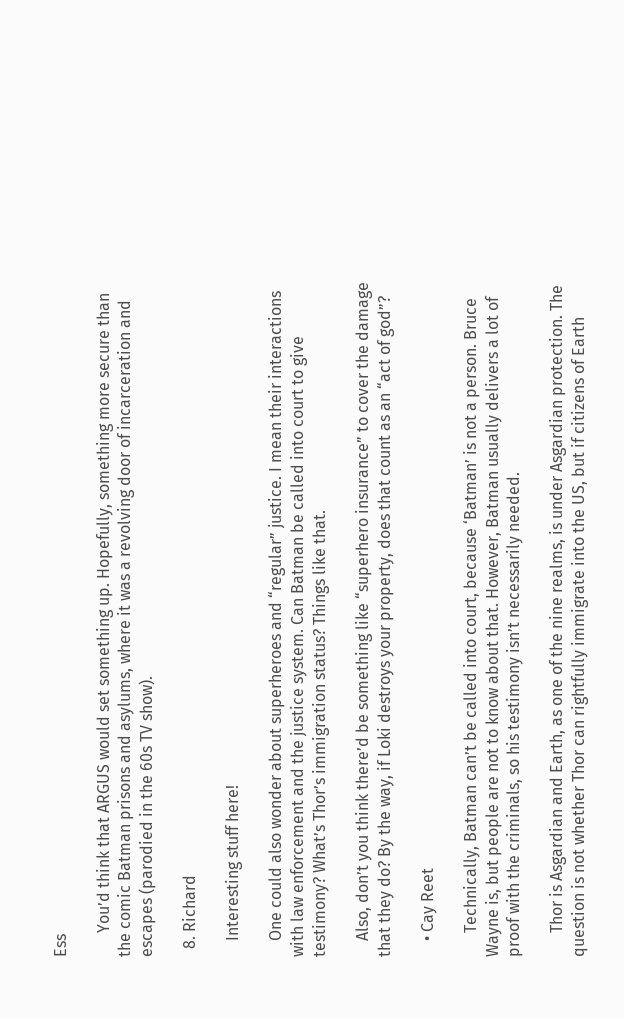Ess

      You’d think that ARGUS would set something up. Hopefully, something more secure than the comic Batman prisons and asylums, where it was a revolving door of incarceration and escapes (parodied in the 60s TV show).

  8. Richard

    Interesting stuff here!

    One could also wonder about superheroes and “regular” justice. I mean their interactions with law enforcement and the justice system. Can Batman be called into court to give testimony? What’s Thor’s immigration status? Things like that.

    Also, don’t you think there’d be something like “superhero insurance” to cover the damage that they do? By the way, if Loki destroys your property, does that count as an “act of god”?

    • Cay Reet

      Technically, Batman can’t be called into court, because ‘Batman’ is not a person. Bruce Wayne is, but people are not to know about that. However, Batman usually delivers a lot of proof with the criminals, so his testimony isn’t necessarily needed.

      Thor is Asgardian and Earth, as one of the nine realms, is under Asgardian protection. The question is not whether Thor can rightfully immigrate into the US, but if citizens of Earth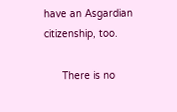have an Asgardian citizenship, too.

      There is no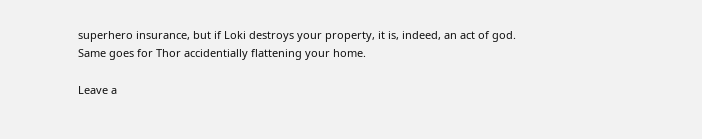superhero insurance, but if Loki destroys your property, it is, indeed, an act of god. Same goes for Thor accidentially flattening your home.

Leave a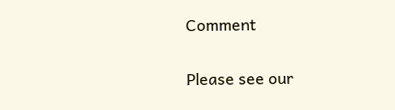Comment

Please see our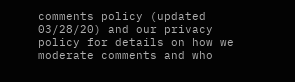comments policy (updated 03/28/20) and our privacy policy for details on how we moderate comments and who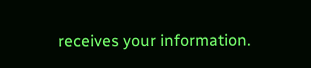receives your information.